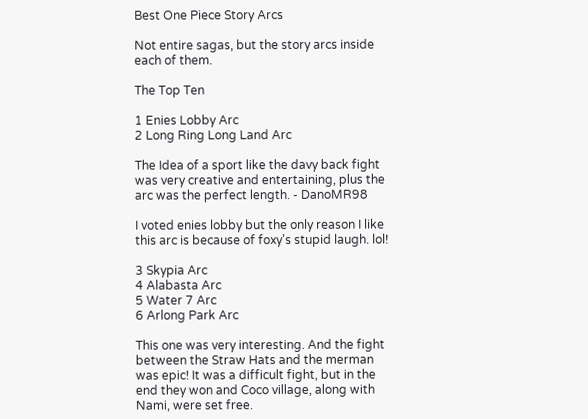Best One Piece Story Arcs

Not entire sagas, but the story arcs inside each of them.

The Top Ten

1 Enies Lobby Arc
2 Long Ring Long Land Arc

The Idea of a sport like the davy back fight was very creative and entertaining, plus the arc was the perfect length. - DanoMR98

I voted enies lobby but the only reason I like this arc is because of foxy's stupid laugh. lol!

3 Skypia Arc
4 Alabasta Arc
5 Water 7 Arc
6 Arlong Park Arc

This one was very interesting. And the fight between the Straw Hats and the merman was epic! It was a difficult fight, but in the end they won and Coco village, along with Nami, were set free.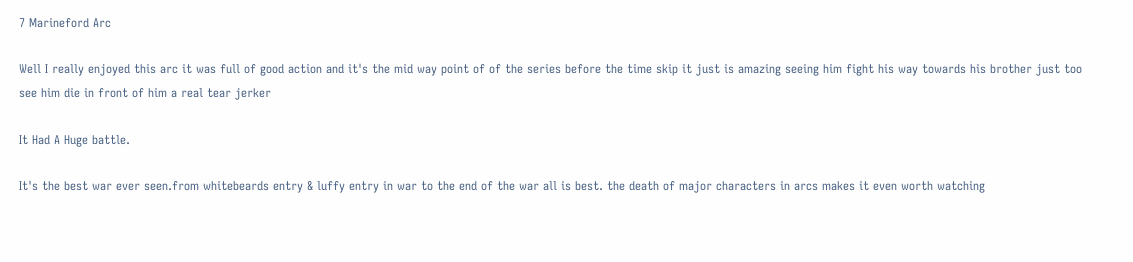7 Marineford Arc

Well I really enjoyed this arc it was full of good action and it's the mid way point of of the series before the time skip it just is amazing seeing him fight his way towards his brother just too see him die in front of him a real tear jerker

It Had A Huge battle.

It's the best war ever seen.from whitebeards entry & luffy entry in war to the end of the war all is best. the death of major characters in arcs makes it even worth watching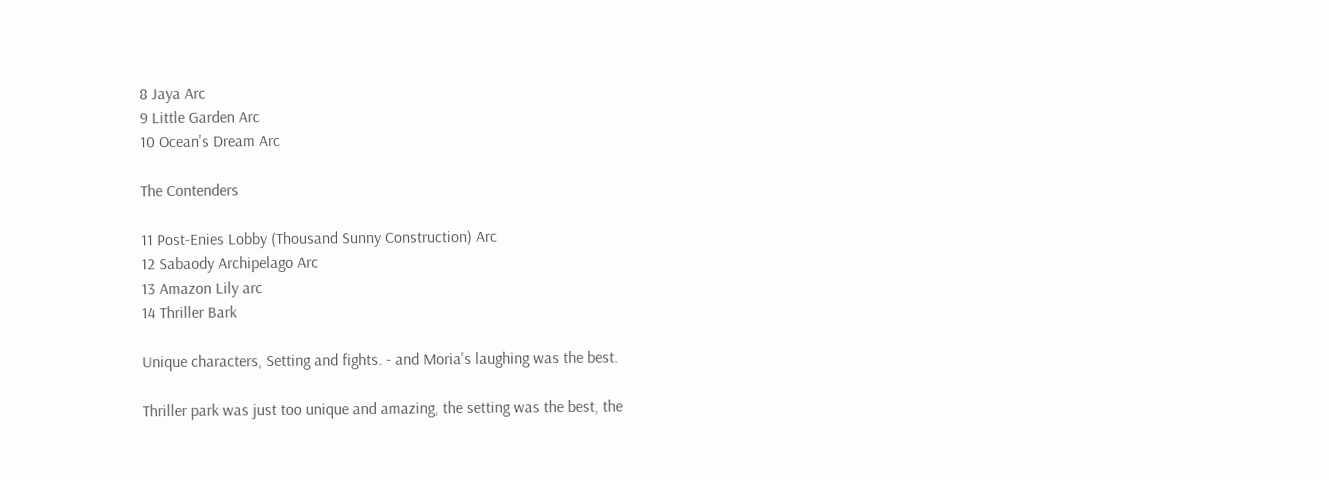8 Jaya Arc
9 Little Garden Arc
10 Ocean's Dream Arc

The Contenders

11 Post-Enies Lobby (Thousand Sunny Construction) Arc
12 Sabaody Archipelago Arc
13 Amazon Lily arc
14 Thriller Bark

Unique characters, Setting and fights. - and Moria's laughing was the best.

Thriller park was just too unique and amazing, the setting was the best, the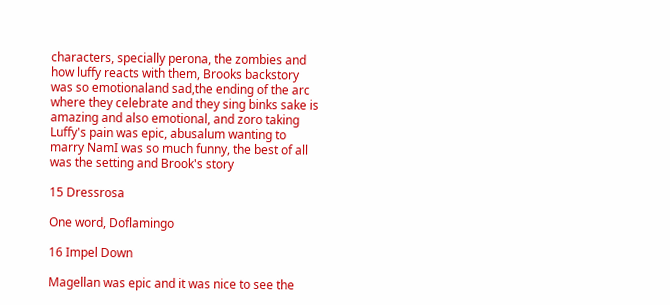characters, specially perona, the zombies and how luffy reacts with them, Brooks backstory was so emotionaland sad,the ending of the arc where they celebrate and they sing binks sake is amazing and also emotional, and zoro taking Luffy's pain was epic, abusalum wanting to marry NamI was so much funny, the best of all was the setting and Brook's story

15 Dressrosa

One word, Doflamingo

16 Impel Down

Magellan was epic and it was nice to see the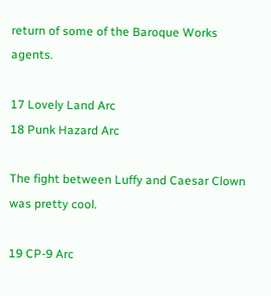return of some of the Baroque Works agents.

17 Lovely Land Arc
18 Punk Hazard Arc

The fight between Luffy and Caesar Clown was pretty cool.

19 CP-9 Arc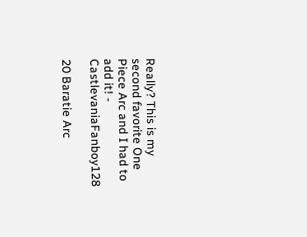Really? This is my second favorite One Piece Arc and I had to add it! - CastlevaniaFanboy128

20 Baratie Arc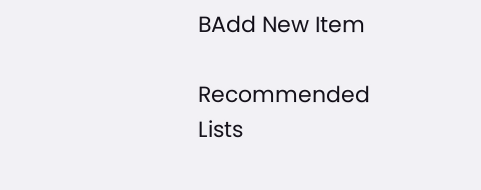BAdd New Item

Recommended Lists